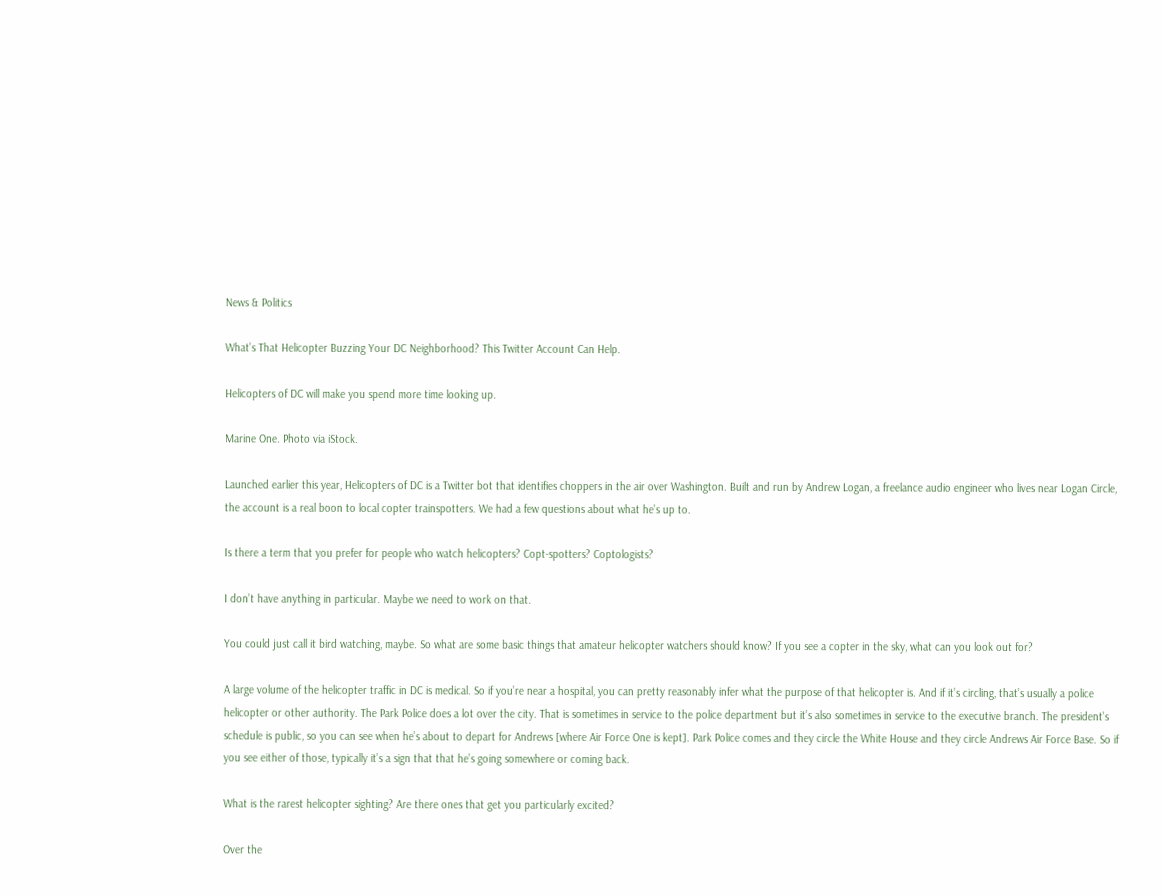News & Politics

What’s That Helicopter Buzzing Your DC Neighborhood? This Twitter Account Can Help.

Helicopters of DC will make you spend more time looking up.

Marine One. Photo via iStock.

Launched earlier this year, Helicopters of DC is a Twitter bot that identifies choppers in the air over Washington. Built and run by Andrew Logan, a freelance audio engineer who lives near Logan Circle, the account is a real boon to local copter trainspotters. We had a few questions about what he’s up to.

Is there a term that you prefer for people who watch helicopters? Copt-spotters? Coptologists?

I don’t have anything in particular. Maybe we need to work on that.

You could just call it bird watching, maybe. So what are some basic things that amateur helicopter watchers should know? If you see a copter in the sky, what can you look out for?

A large volume of the helicopter traffic in DC is medical. So if you’re near a hospital, you can pretty reasonably infer what the purpose of that helicopter is. And if it’s circling, that’s usually a police helicopter or other authority. The Park Police does a lot over the city. That is sometimes in service to the police department but it’s also sometimes in service to the executive branch. The president’s schedule is public, so you can see when he’s about to depart for Andrews [where Air Force One is kept]. Park Police comes and they circle the White House and they circle Andrews Air Force Base. So if you see either of those, typically it’s a sign that that he’s going somewhere or coming back.

What is the rarest helicopter sighting? Are there ones that get you particularly excited?

Over the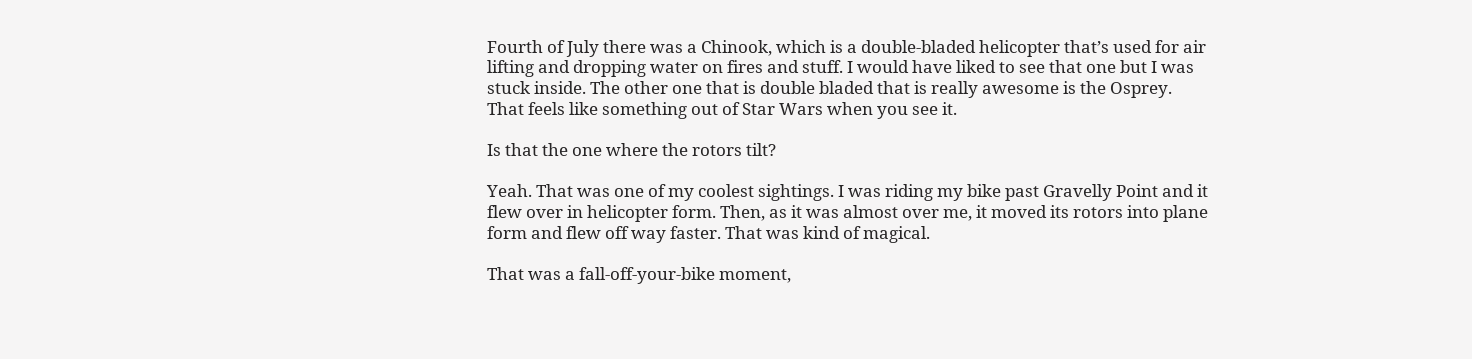Fourth of July there was a Chinook, which is a double-bladed helicopter that’s used for air lifting and dropping water on fires and stuff. I would have liked to see that one but I was stuck inside. The other one that is double bladed that is really awesome is the Osprey. That feels like something out of Star Wars when you see it.

Is that the one where the rotors tilt?

Yeah. That was one of my coolest sightings. I was riding my bike past Gravelly Point and it flew over in helicopter form. Then, as it was almost over me, it moved its rotors into plane form and flew off way faster. That was kind of magical.

That was a fall-off-your-bike moment,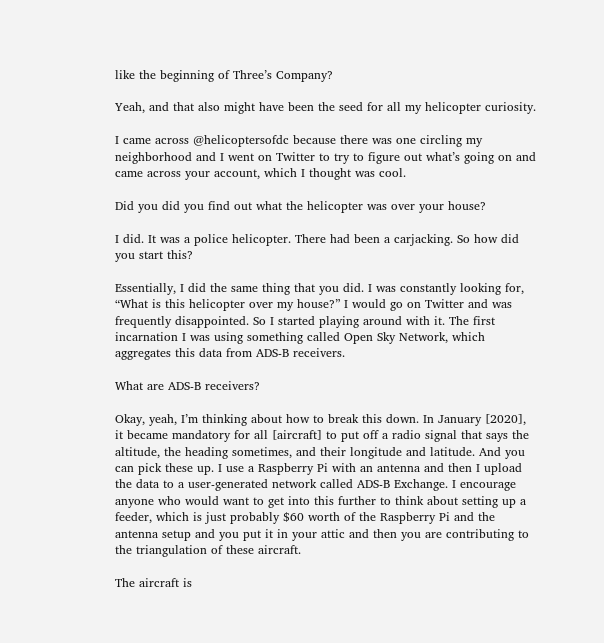like the beginning of Three’s Company?

Yeah, and that also might have been the seed for all my helicopter curiosity.

I came across @helicoptersofdc because there was one circling my neighborhood and I went on Twitter to try to figure out what’s going on and came across your account, which I thought was cool.

Did you did you find out what the helicopter was over your house?

I did. It was a police helicopter. There had been a carjacking. So how did you start this?

Essentially, I did the same thing that you did. I was constantly looking for, “What is this helicopter over my house?” I would go on Twitter and was frequently disappointed. So I started playing around with it. The first incarnation I was using something called Open Sky Network, which aggregates this data from ADS-B receivers.

What are ADS-B receivers?

Okay, yeah, I’m thinking about how to break this down. In January [2020], it became mandatory for all [aircraft] to put off a radio signal that says the altitude, the heading sometimes, and their longitude and latitude. And you can pick these up. I use a Raspberry Pi with an antenna and then I upload the data to a user-generated network called ADS-B Exchange. I encourage anyone who would want to get into this further to think about setting up a feeder, which is just probably $60 worth of the Raspberry Pi and the antenna setup and you put it in your attic and then you are contributing to the triangulation of these aircraft.

The aircraft is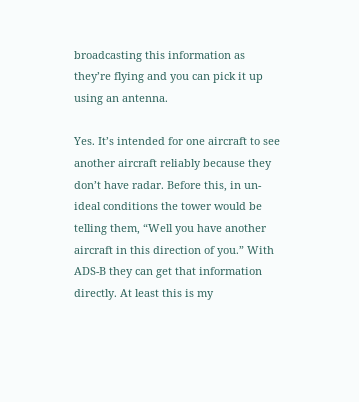broadcasting this information as they’re flying and you can pick it up using an antenna.

Yes. It’s intended for one aircraft to see another aircraft reliably because they don’t have radar. Before this, in un-ideal conditions the tower would be telling them, “Well you have another aircraft in this direction of you.” With ADS-B they can get that information directly. At least this is my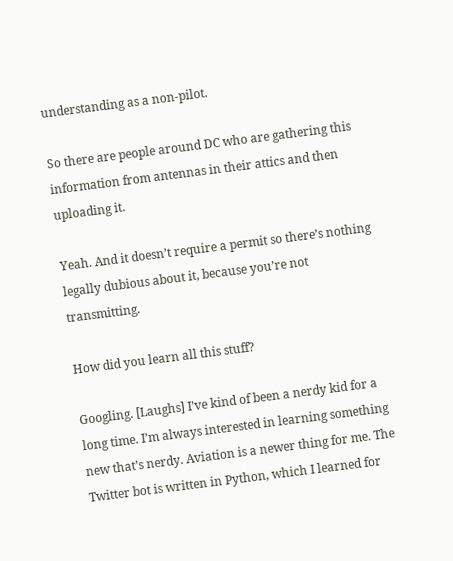understanding as a non-pilot.

So there are people around DC who are gathering this information from antennas in their attics and then uploading it.

Yeah. And it doesn’t require a permit so there’s nothing legally dubious about it, because you’re not transmitting.

How did you learn all this stuff?

Googling. [Laughs] I’ve kind of been a nerdy kid for a long time. I’m always interested in learning something new that’s nerdy. Aviation is a newer thing for me. The Twitter bot is written in Python, which I learned for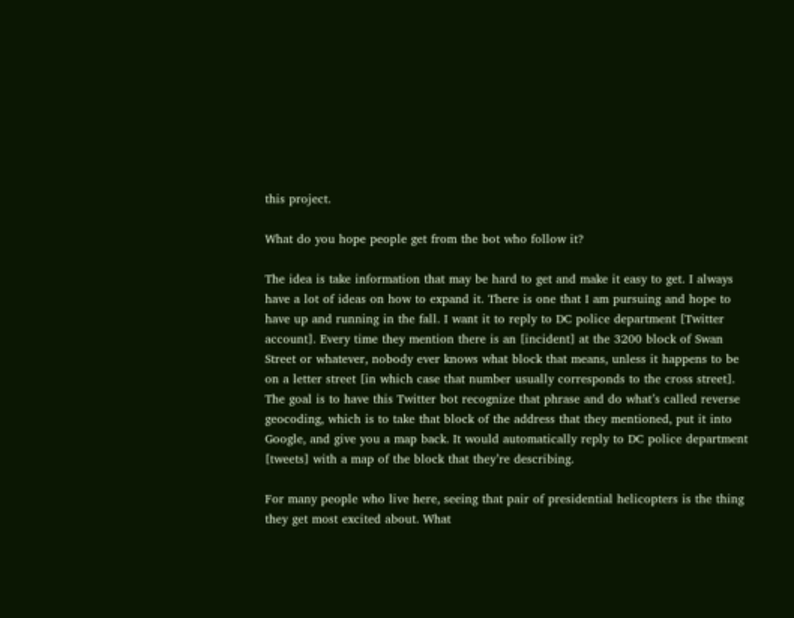this project.

What do you hope people get from the bot who follow it?

The idea is take information that may be hard to get and make it easy to get. I always have a lot of ideas on how to expand it. There is one that I am pursuing and hope to have up and running in the fall. I want it to reply to DC police department [Twitter account]. Every time they mention there is an [incident] at the 3200 block of Swan Street or whatever, nobody ever knows what block that means, unless it happens to be on a letter street [in which case that number usually corresponds to the cross street]. The goal is to have this Twitter bot recognize that phrase and do what’s called reverse geocoding, which is to take that block of the address that they mentioned, put it into Google, and give you a map back. It would automatically reply to DC police department [tweets] with a map of the block that they’re describing.

For many people who live here, seeing that pair of presidential helicopters is the thing they get most excited about. What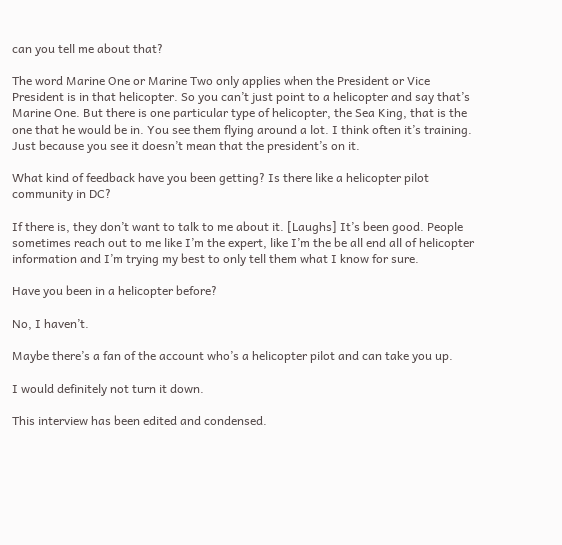can you tell me about that?

The word Marine One or Marine Two only applies when the President or Vice President is in that helicopter. So you can’t just point to a helicopter and say that’s Marine One. But there is one particular type of helicopter, the Sea King, that is the one that he would be in. You see them flying around a lot. I think often it’s training. Just because you see it doesn’t mean that the president’s on it.

What kind of feedback have you been getting? Is there like a helicopter pilot community in DC?

If there is, they don’t want to talk to me about it. [Laughs] It’s been good. People sometimes reach out to me like I’m the expert, like I’m the be all end all of helicopter information and I’m trying my best to only tell them what I know for sure.

Have you been in a helicopter before?

No, I haven’t.

Maybe there’s a fan of the account who’s a helicopter pilot and can take you up.

I would definitely not turn it down.

This interview has been edited and condensed.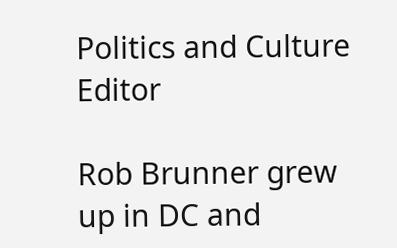Politics and Culture Editor

Rob Brunner grew up in DC and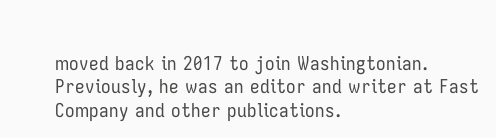moved back in 2017 to join Washingtonian. Previously, he was an editor and writer at Fast Company and other publications.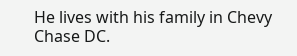He lives with his family in Chevy Chase DC.